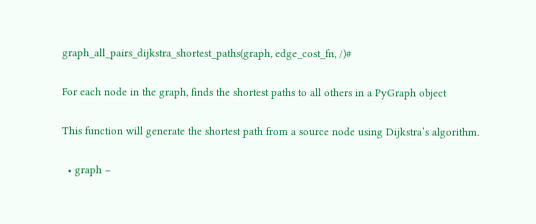graph_all_pairs_dijkstra_shortest_paths(graph, edge_cost_fn, /)#

For each node in the graph, finds the shortest paths to all others in a PyGraph object

This function will generate the shortest path from a source node using Dijkstra’s algorithm.

  • graph –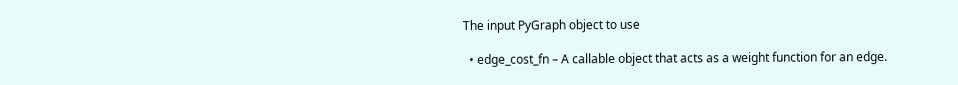The input PyGraph object to use

  • edge_cost_fn – A callable object that acts as a weight function for an edge.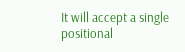It will accept a single positional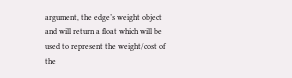argument, the edge’s weight object and will return a float which will be used to represent the weight/cost of the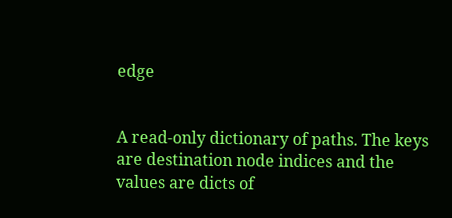edge


A read-only dictionary of paths. The keys are destination node indices and the values are dicts of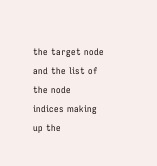the target node and the list of the node indices making up the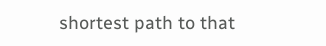shortest path to that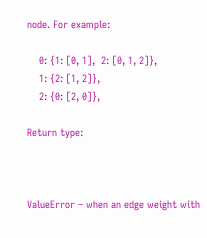node. For example:

    0: {1: [0, 1],  2: [0, 1, 2]},
    1: {2: [1, 2]},
    2: {0: [2, 0]},

Return type:



ValueError – when an edge weight with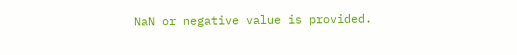NaN or negative value is provided.